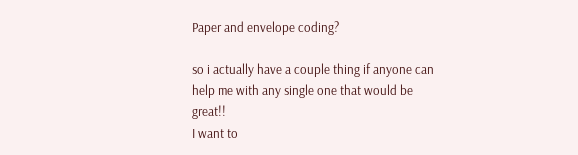Paper and envelope coding?

so i actually have a couple thing if anyone can help me with any single one that would be great!!
I want to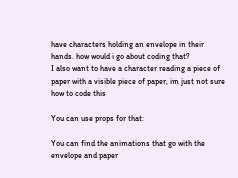have characters holding an envelope in their hands. how would i go about coding that?
I also want to have a character reading a piece of paper with a visible piece of paper, im just not sure how to code this

You can use props for that:

You can find the animations that go with the envelope and paper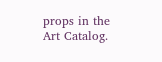props in the Art Catalog.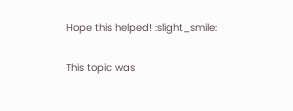Hope this helped! :slight_smile:

This topic was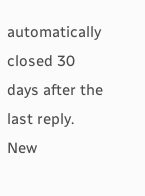automatically closed 30 days after the last reply. New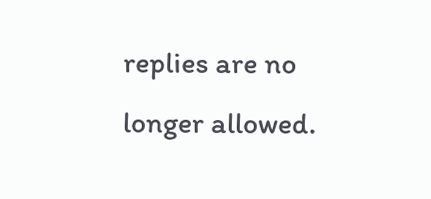replies are no longer allowed.